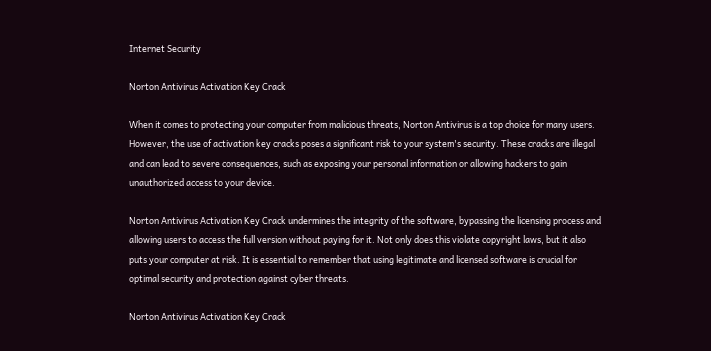Internet Security

Norton Antivirus Activation Key Crack

When it comes to protecting your computer from malicious threats, Norton Antivirus is a top choice for many users. However, the use of activation key cracks poses a significant risk to your system's security. These cracks are illegal and can lead to severe consequences, such as exposing your personal information or allowing hackers to gain unauthorized access to your device.

Norton Antivirus Activation Key Crack undermines the integrity of the software, bypassing the licensing process and allowing users to access the full version without paying for it. Not only does this violate copyright laws, but it also puts your computer at risk. It is essential to remember that using legitimate and licensed software is crucial for optimal security and protection against cyber threats.

Norton Antivirus Activation Key Crack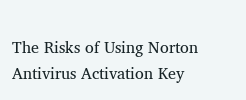The Risks of Using Norton Antivirus Activation Key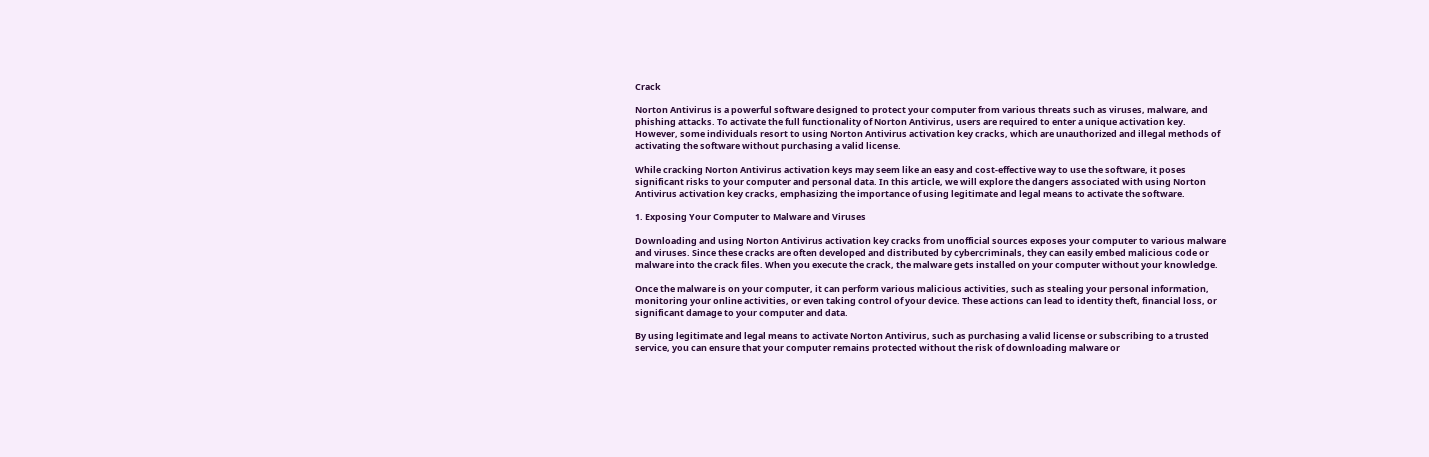Crack

Norton Antivirus is a powerful software designed to protect your computer from various threats such as viruses, malware, and phishing attacks. To activate the full functionality of Norton Antivirus, users are required to enter a unique activation key. However, some individuals resort to using Norton Antivirus activation key cracks, which are unauthorized and illegal methods of activating the software without purchasing a valid license.

While cracking Norton Antivirus activation keys may seem like an easy and cost-effective way to use the software, it poses significant risks to your computer and personal data. In this article, we will explore the dangers associated with using Norton Antivirus activation key cracks, emphasizing the importance of using legitimate and legal means to activate the software.

1. Exposing Your Computer to Malware and Viruses

Downloading and using Norton Antivirus activation key cracks from unofficial sources exposes your computer to various malware and viruses. Since these cracks are often developed and distributed by cybercriminals, they can easily embed malicious code or malware into the crack files. When you execute the crack, the malware gets installed on your computer without your knowledge.

Once the malware is on your computer, it can perform various malicious activities, such as stealing your personal information, monitoring your online activities, or even taking control of your device. These actions can lead to identity theft, financial loss, or significant damage to your computer and data.

By using legitimate and legal means to activate Norton Antivirus, such as purchasing a valid license or subscribing to a trusted service, you can ensure that your computer remains protected without the risk of downloading malware or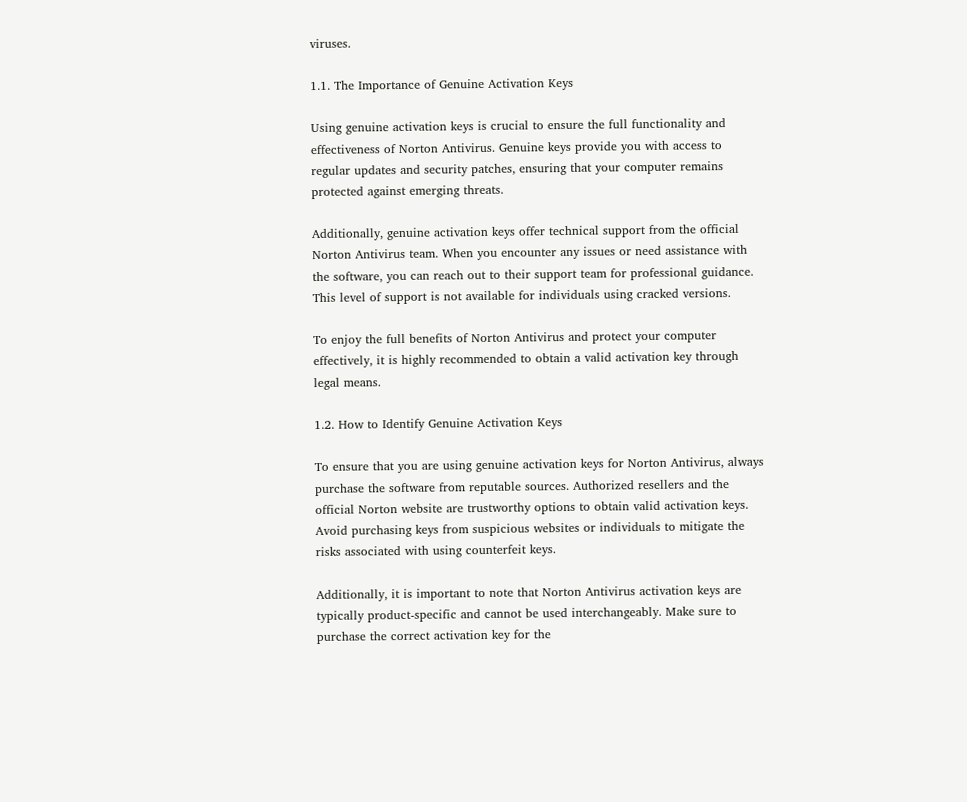viruses.

1.1. The Importance of Genuine Activation Keys

Using genuine activation keys is crucial to ensure the full functionality and effectiveness of Norton Antivirus. Genuine keys provide you with access to regular updates and security patches, ensuring that your computer remains protected against emerging threats.

Additionally, genuine activation keys offer technical support from the official Norton Antivirus team. When you encounter any issues or need assistance with the software, you can reach out to their support team for professional guidance. This level of support is not available for individuals using cracked versions.

To enjoy the full benefits of Norton Antivirus and protect your computer effectively, it is highly recommended to obtain a valid activation key through legal means.

1.2. How to Identify Genuine Activation Keys

To ensure that you are using genuine activation keys for Norton Antivirus, always purchase the software from reputable sources. Authorized resellers and the official Norton website are trustworthy options to obtain valid activation keys. Avoid purchasing keys from suspicious websites or individuals to mitigate the risks associated with using counterfeit keys.

Additionally, it is important to note that Norton Antivirus activation keys are typically product-specific and cannot be used interchangeably. Make sure to purchase the correct activation key for the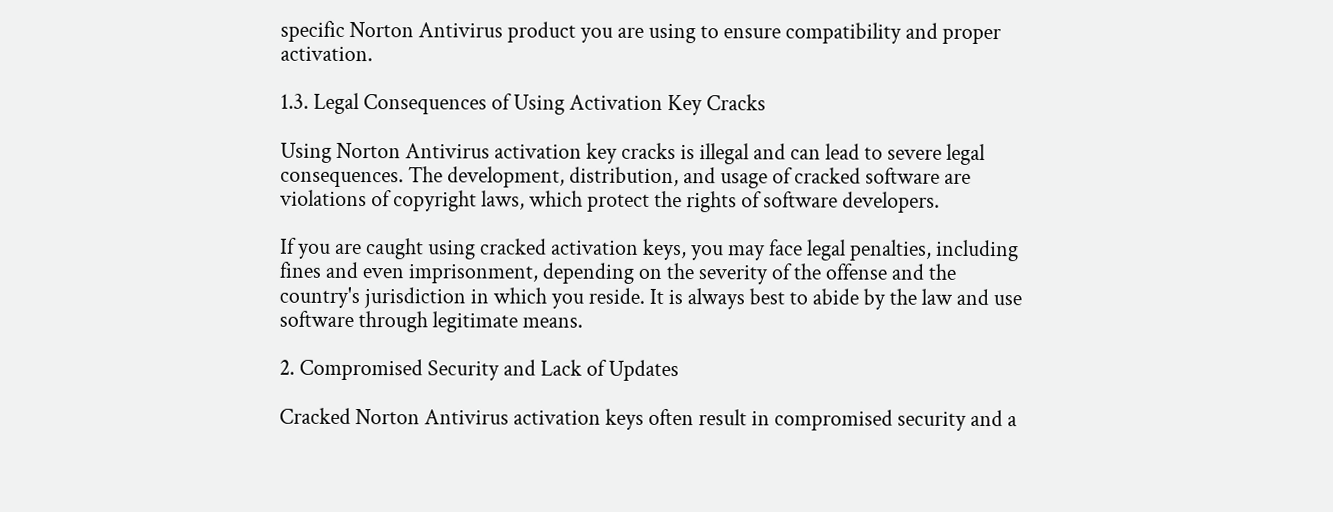specific Norton Antivirus product you are using to ensure compatibility and proper activation.

1.3. Legal Consequences of Using Activation Key Cracks

Using Norton Antivirus activation key cracks is illegal and can lead to severe legal consequences. The development, distribution, and usage of cracked software are violations of copyright laws, which protect the rights of software developers.

If you are caught using cracked activation keys, you may face legal penalties, including fines and even imprisonment, depending on the severity of the offense and the country's jurisdiction in which you reside. It is always best to abide by the law and use software through legitimate means.

2. Compromised Security and Lack of Updates

Cracked Norton Antivirus activation keys often result in compromised security and a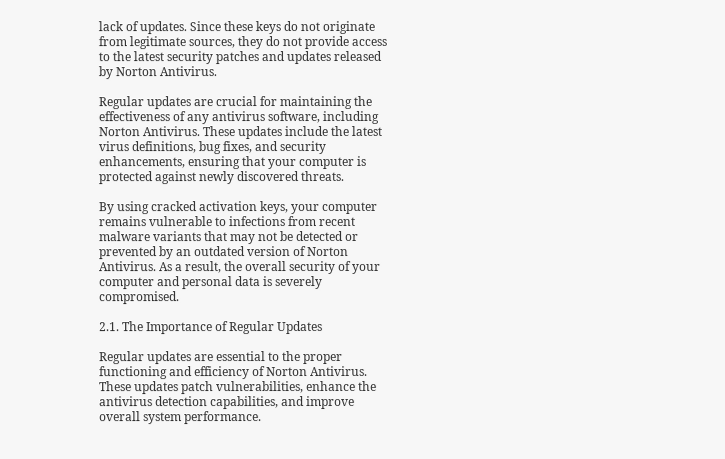lack of updates. Since these keys do not originate from legitimate sources, they do not provide access to the latest security patches and updates released by Norton Antivirus.

Regular updates are crucial for maintaining the effectiveness of any antivirus software, including Norton Antivirus. These updates include the latest virus definitions, bug fixes, and security enhancements, ensuring that your computer is protected against newly discovered threats.

By using cracked activation keys, your computer remains vulnerable to infections from recent malware variants that may not be detected or prevented by an outdated version of Norton Antivirus. As a result, the overall security of your computer and personal data is severely compromised.

2.1. The Importance of Regular Updates

Regular updates are essential to the proper functioning and efficiency of Norton Antivirus. These updates patch vulnerabilities, enhance the antivirus detection capabilities, and improve overall system performance.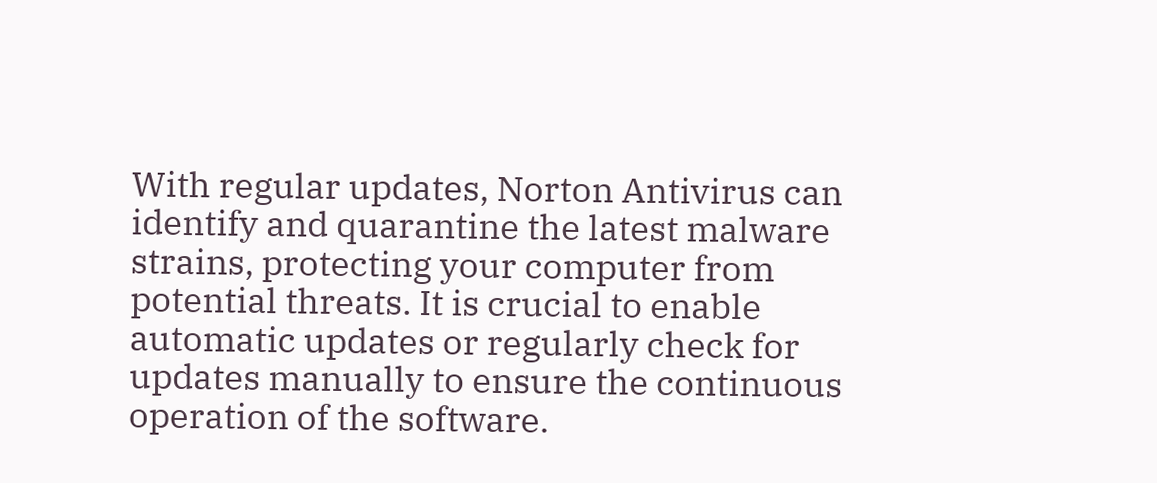With regular updates, Norton Antivirus can identify and quarantine the latest malware strains, protecting your computer from potential threats. It is crucial to enable automatic updates or regularly check for updates manually to ensure the continuous operation of the software.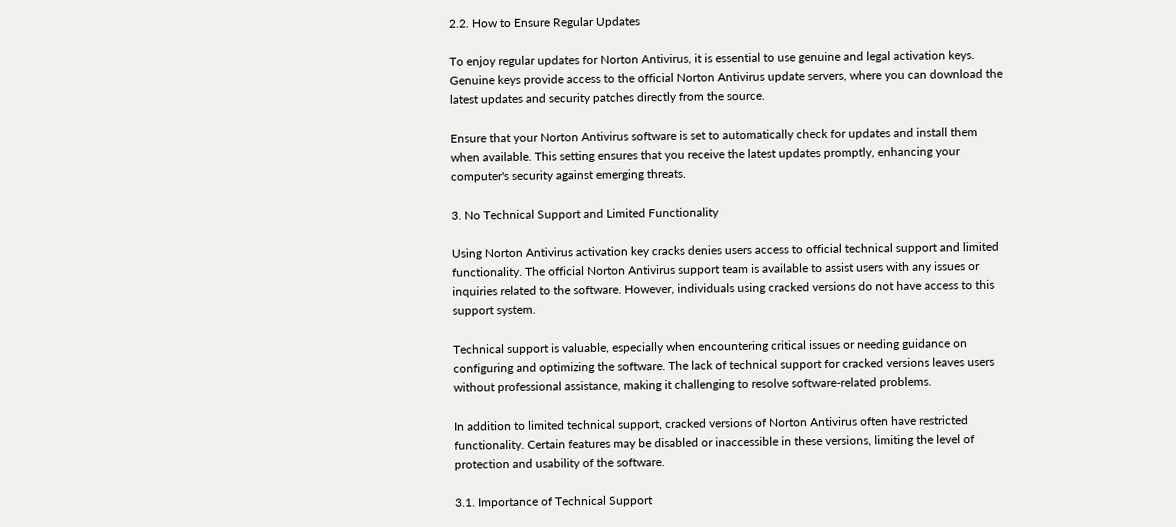2.2. How to Ensure Regular Updates

To enjoy regular updates for Norton Antivirus, it is essential to use genuine and legal activation keys. Genuine keys provide access to the official Norton Antivirus update servers, where you can download the latest updates and security patches directly from the source.

Ensure that your Norton Antivirus software is set to automatically check for updates and install them when available. This setting ensures that you receive the latest updates promptly, enhancing your computer's security against emerging threats.

3. No Technical Support and Limited Functionality

Using Norton Antivirus activation key cracks denies users access to official technical support and limited functionality. The official Norton Antivirus support team is available to assist users with any issues or inquiries related to the software. However, individuals using cracked versions do not have access to this support system.

Technical support is valuable, especially when encountering critical issues or needing guidance on configuring and optimizing the software. The lack of technical support for cracked versions leaves users without professional assistance, making it challenging to resolve software-related problems.

In addition to limited technical support, cracked versions of Norton Antivirus often have restricted functionality. Certain features may be disabled or inaccessible in these versions, limiting the level of protection and usability of the software.

3.1. Importance of Technical Support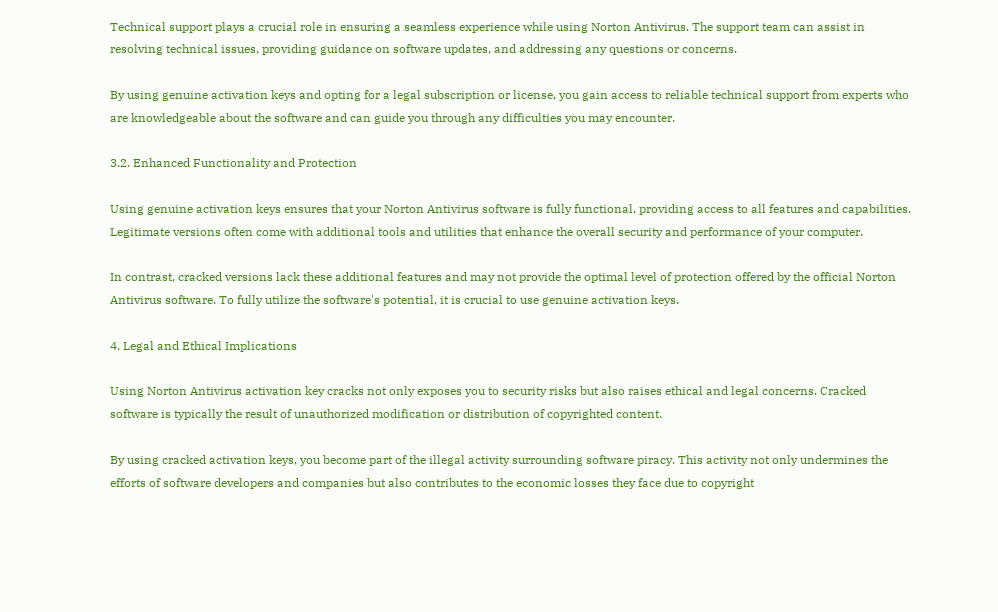Technical support plays a crucial role in ensuring a seamless experience while using Norton Antivirus. The support team can assist in resolving technical issues, providing guidance on software updates, and addressing any questions or concerns.

By using genuine activation keys and opting for a legal subscription or license, you gain access to reliable technical support from experts who are knowledgeable about the software and can guide you through any difficulties you may encounter.

3.2. Enhanced Functionality and Protection

Using genuine activation keys ensures that your Norton Antivirus software is fully functional, providing access to all features and capabilities. Legitimate versions often come with additional tools and utilities that enhance the overall security and performance of your computer.

In contrast, cracked versions lack these additional features and may not provide the optimal level of protection offered by the official Norton Antivirus software. To fully utilize the software's potential, it is crucial to use genuine activation keys.

4. Legal and Ethical Implications

Using Norton Antivirus activation key cracks not only exposes you to security risks but also raises ethical and legal concerns. Cracked software is typically the result of unauthorized modification or distribution of copyrighted content.

By using cracked activation keys, you become part of the illegal activity surrounding software piracy. This activity not only undermines the efforts of software developers and companies but also contributes to the economic losses they face due to copyright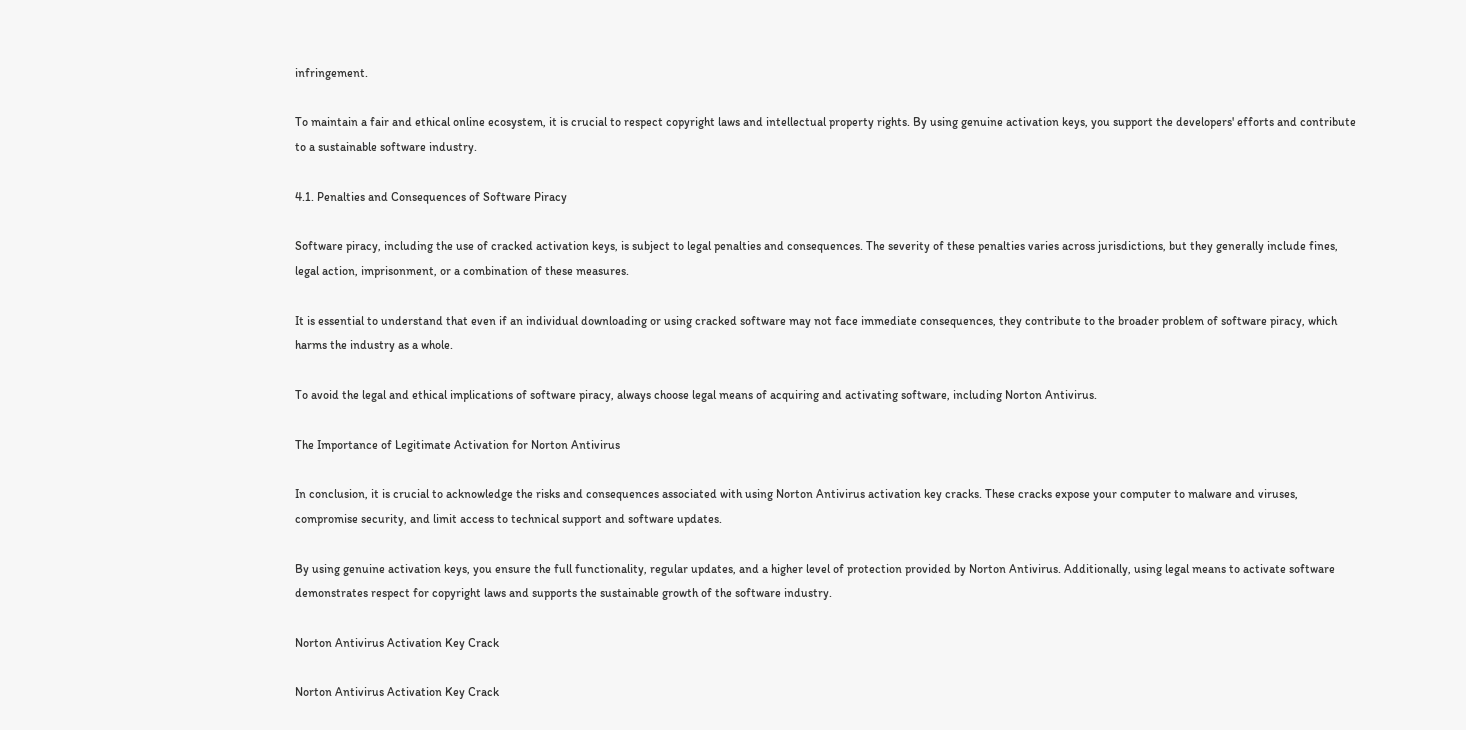infringement.

To maintain a fair and ethical online ecosystem, it is crucial to respect copyright laws and intellectual property rights. By using genuine activation keys, you support the developers' efforts and contribute to a sustainable software industry.

4.1. Penalties and Consequences of Software Piracy

Software piracy, including the use of cracked activation keys, is subject to legal penalties and consequences. The severity of these penalties varies across jurisdictions, but they generally include fines, legal action, imprisonment, or a combination of these measures.

It is essential to understand that even if an individual downloading or using cracked software may not face immediate consequences, they contribute to the broader problem of software piracy, which harms the industry as a whole.

To avoid the legal and ethical implications of software piracy, always choose legal means of acquiring and activating software, including Norton Antivirus.

The Importance of Legitimate Activation for Norton Antivirus

In conclusion, it is crucial to acknowledge the risks and consequences associated with using Norton Antivirus activation key cracks. These cracks expose your computer to malware and viruses, compromise security, and limit access to technical support and software updates.

By using genuine activation keys, you ensure the full functionality, regular updates, and a higher level of protection provided by Norton Antivirus. Additionally, using legal means to activate software demonstrates respect for copyright laws and supports the sustainable growth of the software industry.

Norton Antivirus Activation Key Crack

Norton Antivirus Activation Key Crack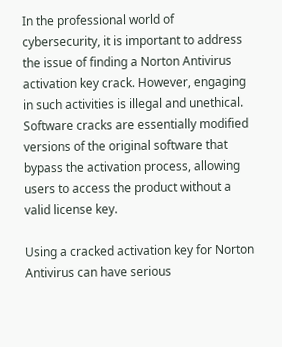In the professional world of cybersecurity, it is important to address the issue of finding a Norton Antivirus activation key crack. However, engaging in such activities is illegal and unethical. Software cracks are essentially modified versions of the original software that bypass the activation process, allowing users to access the product without a valid license key.

Using a cracked activation key for Norton Antivirus can have serious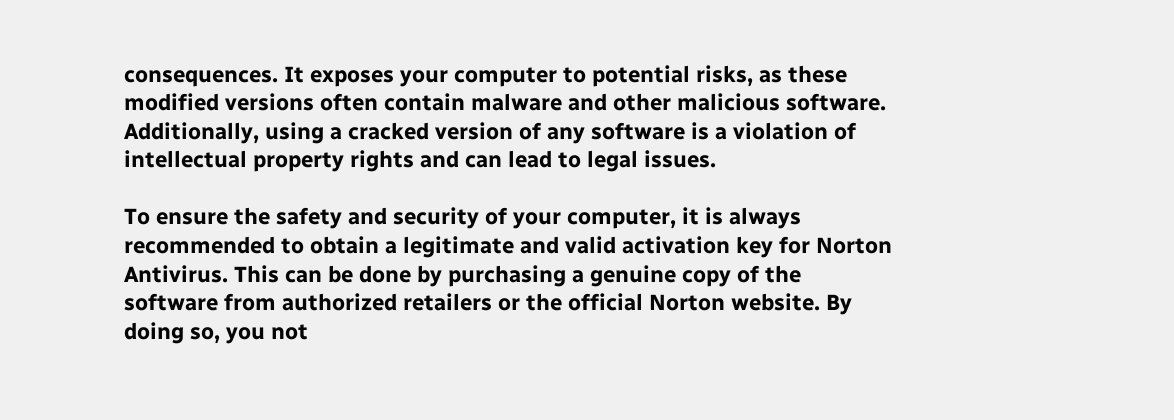consequences. It exposes your computer to potential risks, as these modified versions often contain malware and other malicious software. Additionally, using a cracked version of any software is a violation of intellectual property rights and can lead to legal issues.

To ensure the safety and security of your computer, it is always recommended to obtain a legitimate and valid activation key for Norton Antivirus. This can be done by purchasing a genuine copy of the software from authorized retailers or the official Norton website. By doing so, you not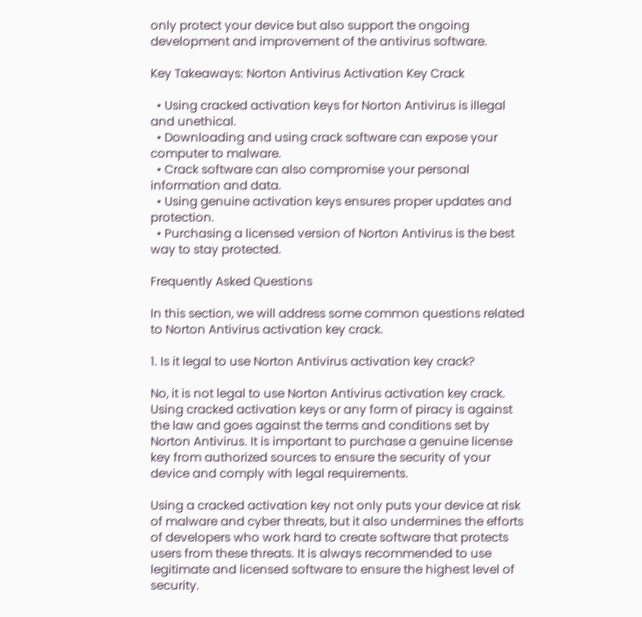only protect your device but also support the ongoing development and improvement of the antivirus software.

Key Takeaways: Norton Antivirus Activation Key Crack

  • Using cracked activation keys for Norton Antivirus is illegal and unethical.
  • Downloading and using crack software can expose your computer to malware.
  • Crack software can also compromise your personal information and data.
  • Using genuine activation keys ensures proper updates and protection.
  • Purchasing a licensed version of Norton Antivirus is the best way to stay protected.

Frequently Asked Questions

In this section, we will address some common questions related to Norton Antivirus activation key crack.

1. Is it legal to use Norton Antivirus activation key crack?

No, it is not legal to use Norton Antivirus activation key crack. Using cracked activation keys or any form of piracy is against the law and goes against the terms and conditions set by Norton Antivirus. It is important to purchase a genuine license key from authorized sources to ensure the security of your device and comply with legal requirements.

Using a cracked activation key not only puts your device at risk of malware and cyber threats, but it also undermines the efforts of developers who work hard to create software that protects users from these threats. It is always recommended to use legitimate and licensed software to ensure the highest level of security.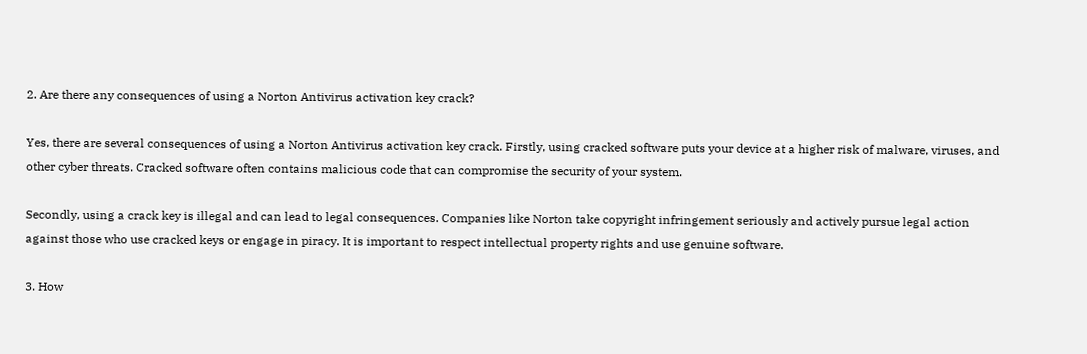2. Are there any consequences of using a Norton Antivirus activation key crack?

Yes, there are several consequences of using a Norton Antivirus activation key crack. Firstly, using cracked software puts your device at a higher risk of malware, viruses, and other cyber threats. Cracked software often contains malicious code that can compromise the security of your system.

Secondly, using a crack key is illegal and can lead to legal consequences. Companies like Norton take copyright infringement seriously and actively pursue legal action against those who use cracked keys or engage in piracy. It is important to respect intellectual property rights and use genuine software.

3. How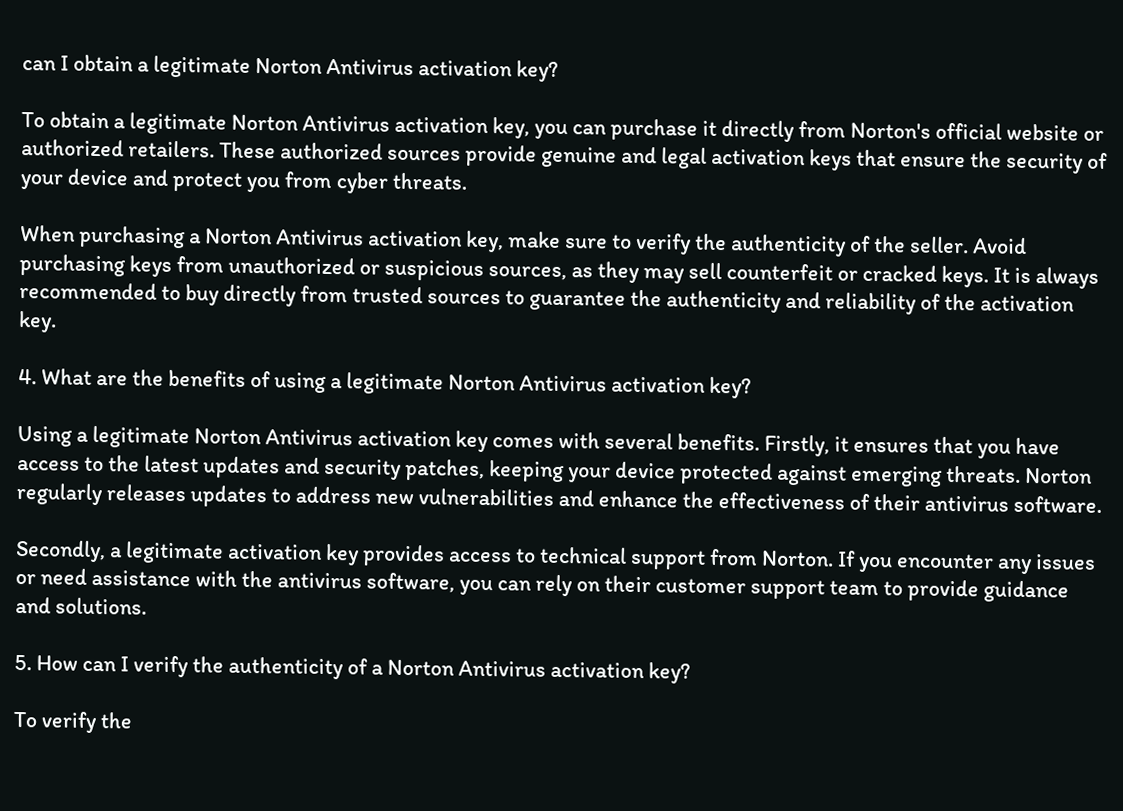can I obtain a legitimate Norton Antivirus activation key?

To obtain a legitimate Norton Antivirus activation key, you can purchase it directly from Norton's official website or authorized retailers. These authorized sources provide genuine and legal activation keys that ensure the security of your device and protect you from cyber threats.

When purchasing a Norton Antivirus activation key, make sure to verify the authenticity of the seller. Avoid purchasing keys from unauthorized or suspicious sources, as they may sell counterfeit or cracked keys. It is always recommended to buy directly from trusted sources to guarantee the authenticity and reliability of the activation key.

4. What are the benefits of using a legitimate Norton Antivirus activation key?

Using a legitimate Norton Antivirus activation key comes with several benefits. Firstly, it ensures that you have access to the latest updates and security patches, keeping your device protected against emerging threats. Norton regularly releases updates to address new vulnerabilities and enhance the effectiveness of their antivirus software.

Secondly, a legitimate activation key provides access to technical support from Norton. If you encounter any issues or need assistance with the antivirus software, you can rely on their customer support team to provide guidance and solutions.

5. How can I verify the authenticity of a Norton Antivirus activation key?

To verify the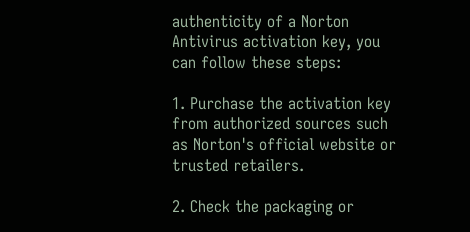authenticity of a Norton Antivirus activation key, you can follow these steps:

1. Purchase the activation key from authorized sources such as Norton's official website or trusted retailers.

2. Check the packaging or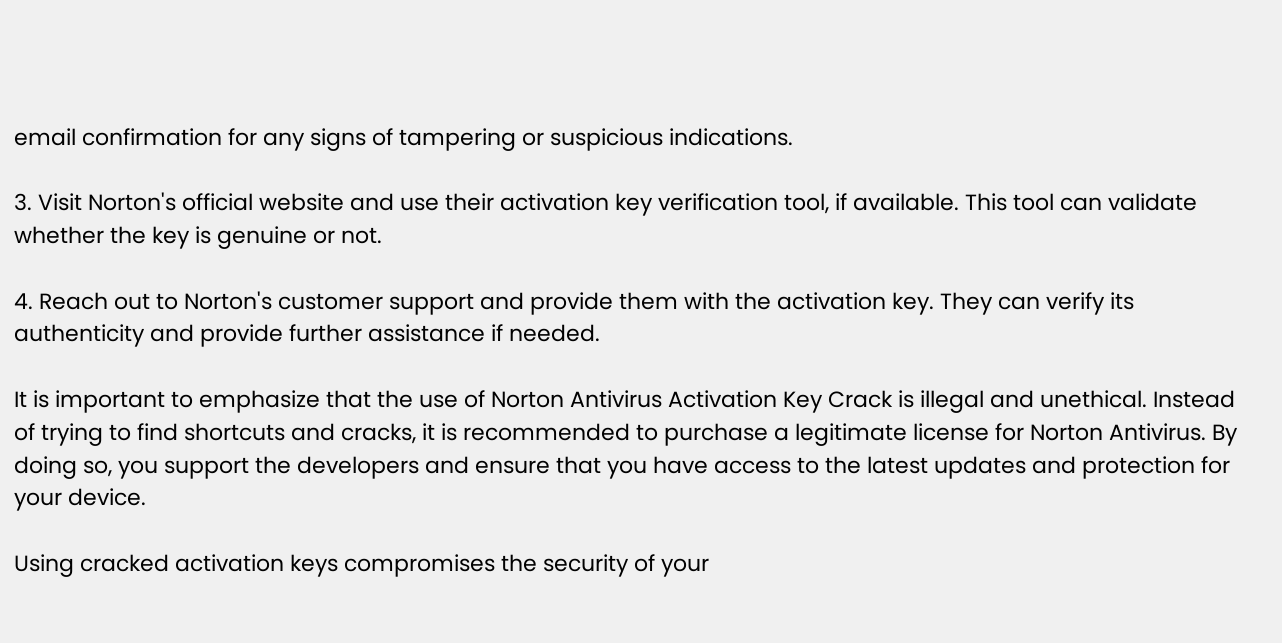email confirmation for any signs of tampering or suspicious indications.

3. Visit Norton's official website and use their activation key verification tool, if available. This tool can validate whether the key is genuine or not.

4. Reach out to Norton's customer support and provide them with the activation key. They can verify its authenticity and provide further assistance if needed.

It is important to emphasize that the use of Norton Antivirus Activation Key Crack is illegal and unethical. Instead of trying to find shortcuts and cracks, it is recommended to purchase a legitimate license for Norton Antivirus. By doing so, you support the developers and ensure that you have access to the latest updates and protection for your device.

Using cracked activation keys compromises the security of your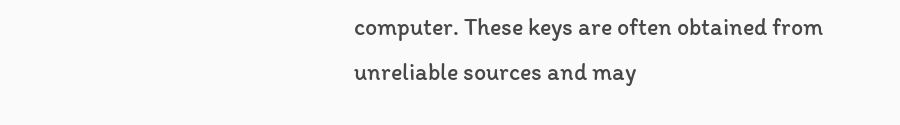computer. These keys are often obtained from unreliable sources and may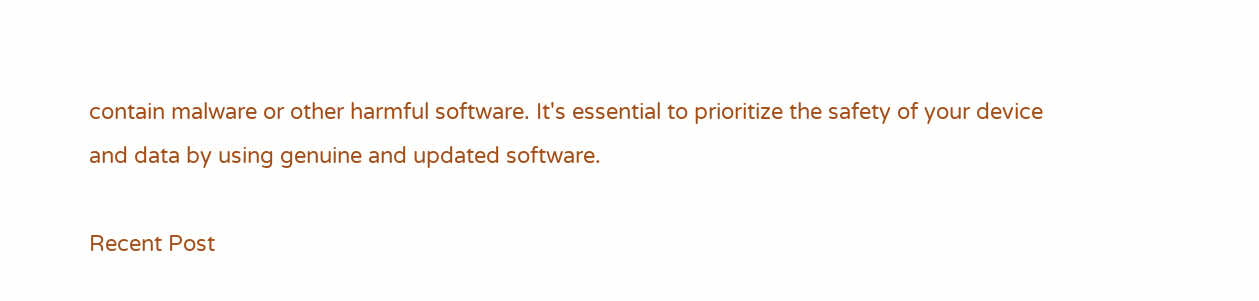contain malware or other harmful software. It's essential to prioritize the safety of your device and data by using genuine and updated software.

Recent Post